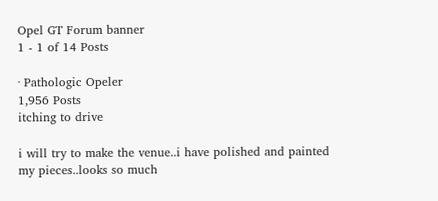Opel GT Forum banner
1 - 1 of 14 Posts

· Pathologic Opeler
1,956 Posts
itching to drive

i will try to make the venue..i have polished and painted my pieces..looks so much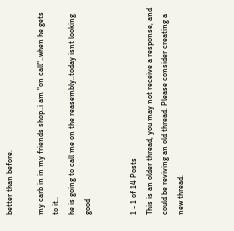better than before.

my carb in in my friends shop..i am "on call"..when he gets to it..
he is going to call me on the reasembly..today isnt looking good


1 - 1 of 14 Posts
This is an older thread, you may not receive a response, and could be reviving an old thread. Please consider creating a new thread.